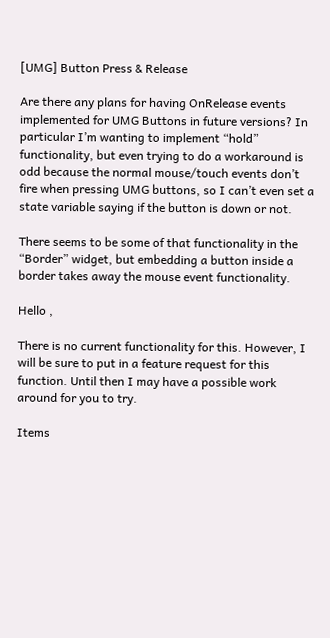[UMG] Button Press & Release

Are there any plans for having OnRelease events implemented for UMG Buttons in future versions? In particular I’m wanting to implement “hold” functionality, but even trying to do a workaround is odd because the normal mouse/touch events don’t fire when pressing UMG buttons, so I can’t even set a state variable saying if the button is down or not.

There seems to be some of that functionality in the “Border” widget, but embedding a button inside a border takes away the mouse event functionality.

Hello ,

There is no current functionality for this. However, I will be sure to put in a feature request for this function. Until then I may have a possible work around for you to try.

Items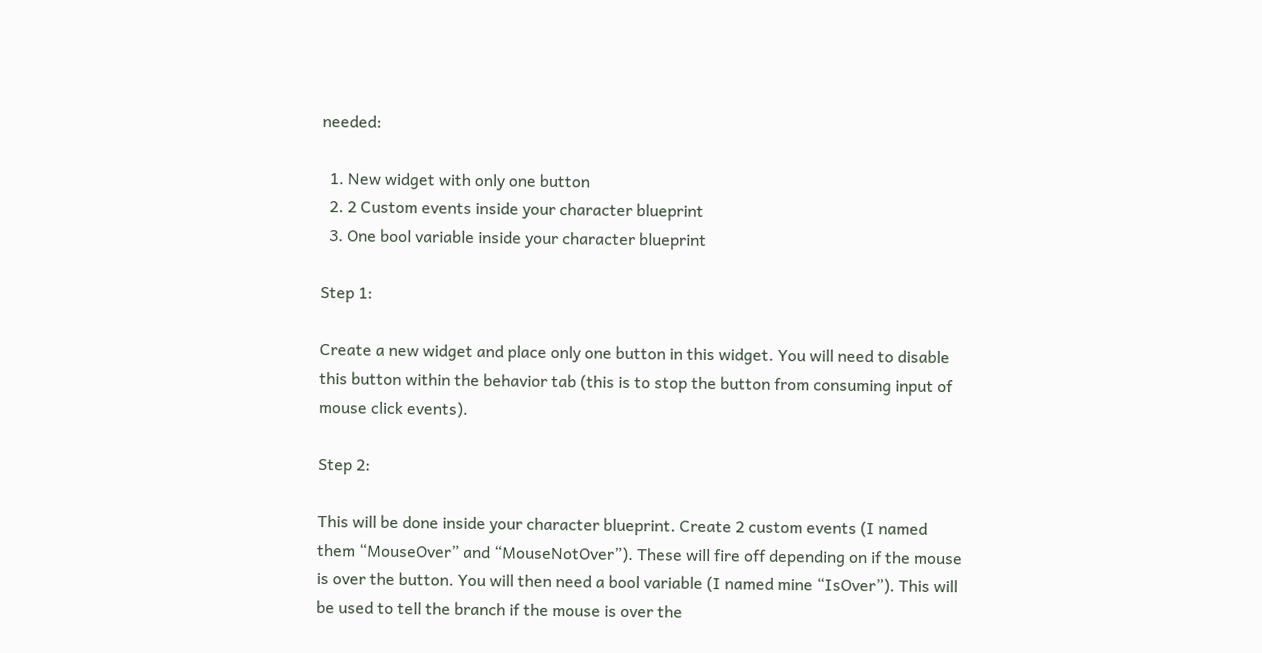needed:

  1. New widget with only one button
  2. 2 Custom events inside your character blueprint
  3. One bool variable inside your character blueprint

Step 1:

Create a new widget and place only one button in this widget. You will need to disable this button within the behavior tab (this is to stop the button from consuming input of mouse click events).

Step 2:

This will be done inside your character blueprint. Create 2 custom events (I named them “MouseOver” and “MouseNotOver”). These will fire off depending on if the mouse is over the button. You will then need a bool variable (I named mine “IsOver”). This will be used to tell the branch if the mouse is over the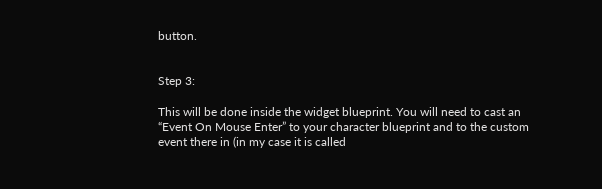button.


Step 3:

This will be done inside the widget blueprint. You will need to cast an “Event On Mouse Enter” to your character blueprint and to the custom event there in (in my case it is called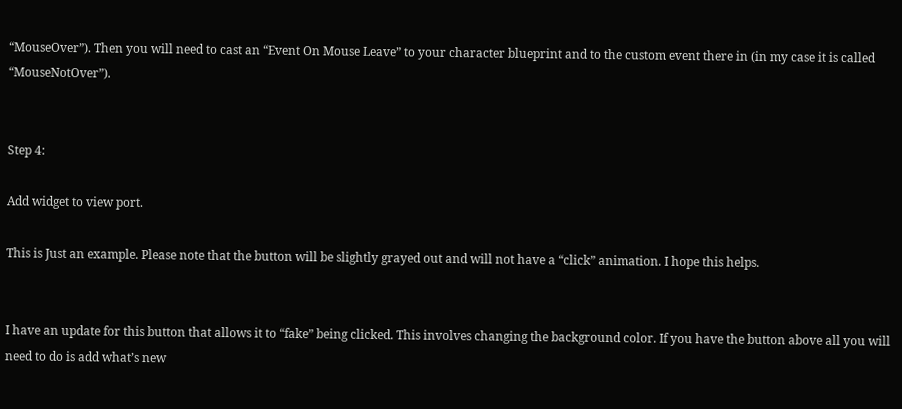“MouseOver”). Then you will need to cast an “Event On Mouse Leave” to your character blueprint and to the custom event there in (in my case it is called “MouseNotOver”).


Step 4:

Add widget to view port.

This is Just an example. Please note that the button will be slightly grayed out and will not have a “click” animation. I hope this helps.


I have an update for this button that allows it to “fake” being clicked. This involves changing the background color. If you have the button above all you will need to do is add what’s new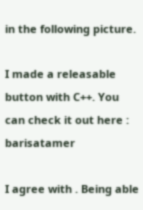in the following picture.

I made a releasable button with C++. You can check it out here : barisatamer

I agree with . Being able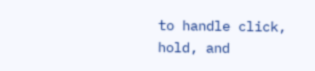to handle click, hold, and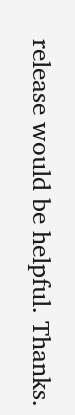release would be helpful. Thanks.